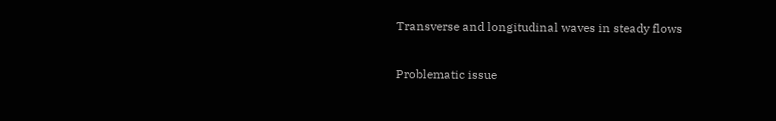Transverse and longitudinal waves in steady flows

Problematic issue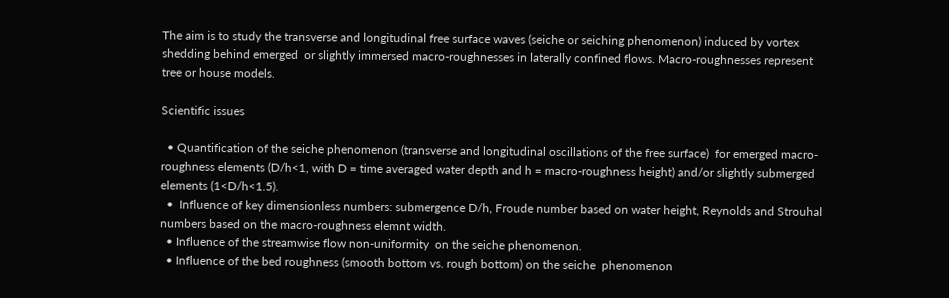The aim is to study the transverse and longitudinal free surface waves (seiche or seiching phenomenon) induced by vortex shedding behind emerged  or slightly immersed macro-roughnesses in laterally confined flows. Macro-roughnesses represent tree or house models.

Scientific issues

  • Quantification of the seiche phenomenon (transverse and longitudinal oscillations of the free surface)  for emerged macro-roughness elements (D/h<1, with D = time averaged water depth and h = macro-roughness height) and/or slightly submerged elements (1<D/h<1.5).
  •  Influence of key dimensionless numbers: submergence D/h, Froude number based on water height, Reynolds and Strouhal numbers based on the macro-roughness elemnt width.
  • Influence of the streamwise flow non-uniformity  on the seiche phenomenon.
  • Influence of the bed roughness (smooth bottom vs. rough bottom) on the seiche  phenomenon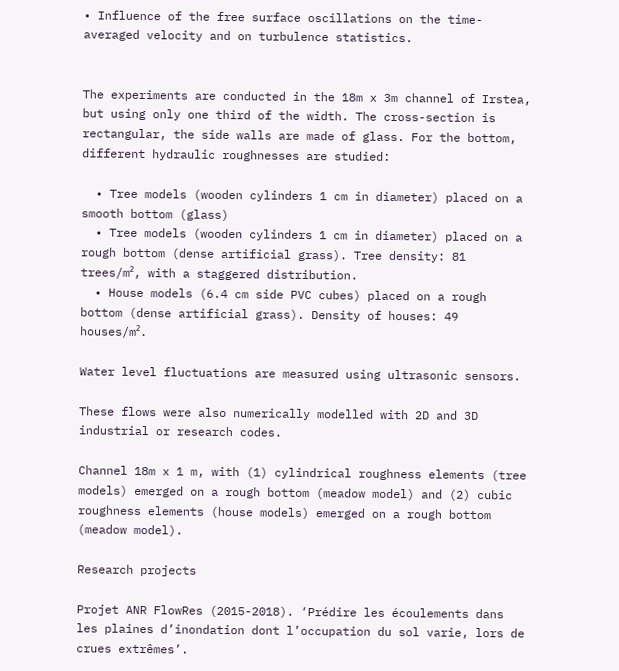• Influence of the free surface oscillations on the time-averaged velocity and on turbulence statistics.


The experiments are conducted in the 18m x 3m channel of Irstea, but using only one third of the width. The cross-section is rectangular, the side walls are made of glass. For the bottom, different hydraulic roughnesses are studied:

  • Tree models (wooden cylinders 1 cm in diameter) placed on a smooth bottom (glass)
  • Tree models (wooden cylinders 1 cm in diameter) placed on a rough bottom (dense artificial grass). Tree density: 81 trees/m², with a staggered distribution.
  • House models (6.4 cm side PVC cubes) placed on a rough bottom (dense artificial grass). Density of houses: 49 houses/m².

Water level fluctuations are measured using ultrasonic sensors.

These flows were also numerically modelled with 2D and 3D industrial or research codes.

Channel 18m x 1 m, with (1) cylindrical roughness elements (tree models) emerged on a rough bottom (meadow model) and (2) cubic roughness elements (house models) emerged on a rough bottom (meadow model).

Research projects

Projet ANR FlowRes (2015-2018). ‘Prédire les écoulements dans les plaines d’inondation dont l’occupation du sol varie, lors de crues extrêmes’.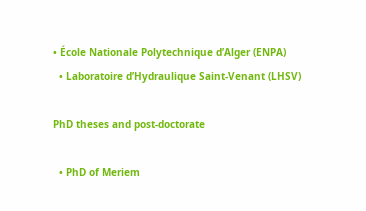• École Nationale Polytechnique d’Alger (ENPA)
  • Laboratoire d’Hydraulique Saint-Venant (LHSV)

PhD theses and post-doctorate

  • PhD of Meriem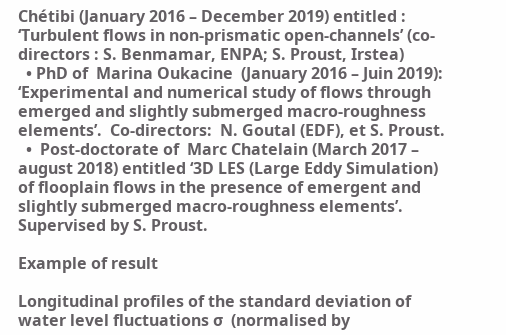Chétibi (January 2016 – December 2019) entitled : ‘Turbulent flows in non-prismatic open-channels’ (co-directors : S. Benmamar, ENPA; S. Proust, Irstea)
  • PhD of  Marina Oukacine  (January 2016 – Juin 2019): ‘Experimental and numerical study of flows through emerged and slightly submerged macro-roughness elements’.  Co-directors:  N. Goutal (EDF), et S. Proust.
  •  Post-doctorate of  Marc Chatelain (March 2017 –  august 2018) entitled ‘3D LES (Large Eddy Simulation) of flooplain flows in the presence of emergent and slightly submerged macro-roughness elements’. Supervised by S. Proust.

Example of result

Longitudinal profiles of the standard deviation of water level fluctuations σ  (normalised by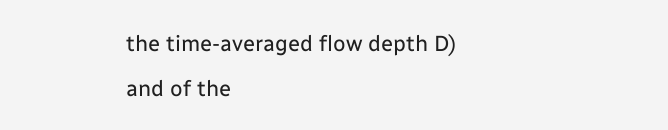the time-averaged flow depth D) and of the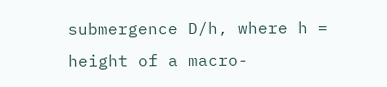submergence D/h, where h = height of a macro-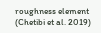roughness element (Chetibi et al. 2019)